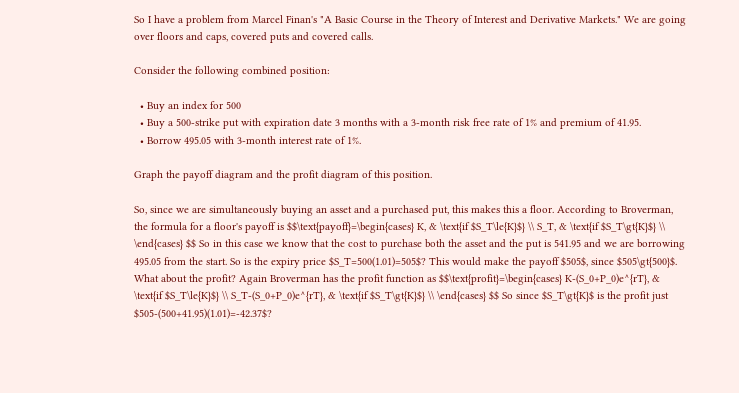So I have a problem from Marcel Finan's "A Basic Course in the Theory of Interest and Derivative Markets." We are going over floors and caps, covered puts and covered calls.

Consider the following combined position:

  • Buy an index for 500
  • Buy a 500-strike put with expiration date 3 months with a 3-month risk free rate of 1% and premium of 41.95.
  • Borrow 495.05 with 3-month interest rate of 1%.

Graph the payoff diagram and the profit diagram of this position.

So, since we are simultaneously buying an asset and a purchased put, this makes this a floor. According to Broverman, the formula for a floor's payoff is $$\text{payoff}=\begin{cases} K, & \text{if $S_T\le{K}$} \\ S_T, & \text{if $S_T\gt{K}$} \\ \end{cases} $$ So in this case we know that the cost to purchase both the asset and the put is 541.95 and we are borrowing 495.05 from the start. So is the expiry price $S_T=500(1.01)=505$? This would make the payoff $505$, since $505\gt{500}$.
What about the profit? Again Broverman has the profit function as $$\text{profit}=\begin{cases} K-(S_0+P_0)e^{rT}, & \text{if $S_T\le{K}$} \\ S_T-(S_0+P_0)e^{rT}, & \text{if $S_T\gt{K}$} \\ \end{cases} $$ So since $S_T\gt{K}$ is the profit just $505-(500+41.95)(1.01)=-42.37$?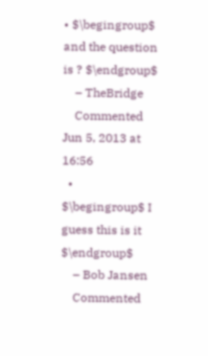• $\begingroup$ and the question is ? $\endgroup$
    – TheBridge
    Commented Jun 5, 2013 at 16:56
  • $\begingroup$ I guess this is it $\endgroup$
    – Bob Jansen
    Commented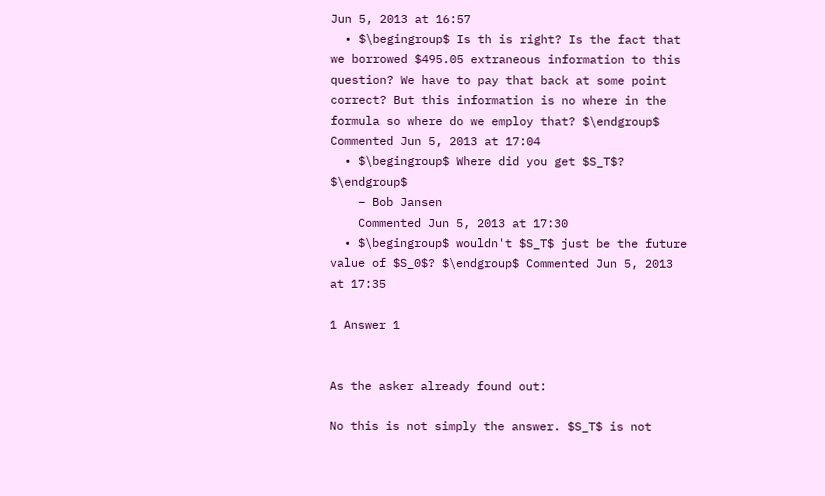Jun 5, 2013 at 16:57
  • $\begingroup$ Is th is right? Is the fact that we borrowed $495.05 extraneous information to this question? We have to pay that back at some point correct? But this information is no where in the formula so where do we employ that? $\endgroup$ Commented Jun 5, 2013 at 17:04
  • $\begingroup$ Where did you get $S_T$? $\endgroup$
    – Bob Jansen
    Commented Jun 5, 2013 at 17:30
  • $\begingroup$ wouldn't $S_T$ just be the future value of $S_0$? $\endgroup$ Commented Jun 5, 2013 at 17:35

1 Answer 1


As the asker already found out:

No this is not simply the answer. $S_T$ is not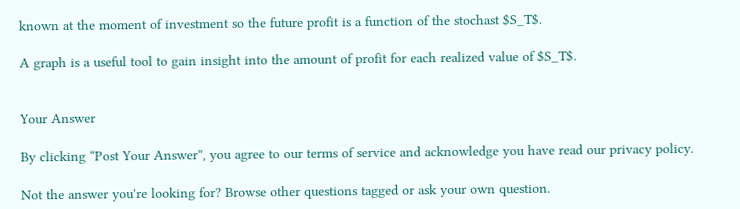known at the moment of investment so the future profit is a function of the stochast $S_T$.

A graph is a useful tool to gain insight into the amount of profit for each realized value of $S_T$.


Your Answer

By clicking “Post Your Answer”, you agree to our terms of service and acknowledge you have read our privacy policy.

Not the answer you're looking for? Browse other questions tagged or ask your own question.